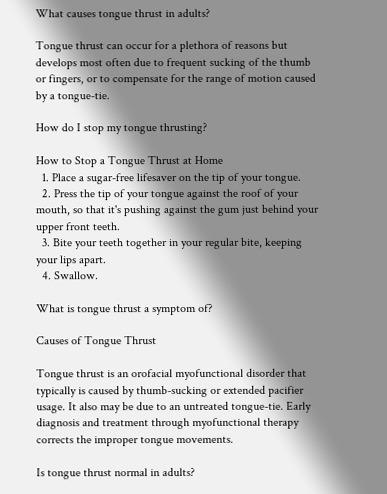What causes tongue thrust in adults?

Tongue thrust can occur for a plethora of reasons but develops most often due to frequent sucking of the thumb or fingers, or to compensate for the range of motion caused by a tongue-tie.

How do I stop my tongue thrusting?

How to Stop a Tongue Thrust at Home
  1. Place a sugar-free lifesaver on the tip of your tongue.
  2. Press the tip of your tongue against the roof of your mouth, so that it's pushing against the gum just behind your upper front teeth.
  3. Bite your teeth together in your regular bite, keeping your lips apart.
  4. Swallow.

What is tongue thrust a symptom of?

Causes of Tongue Thrust

Tongue thrust is an orofacial myofunctional disorder that typically is caused by thumb-sucking or extended pacifier usage. It also may be due to an untreated tongue-tie. Early diagnosis and treatment through myofunctional therapy corrects the improper tongue movements.

Is tongue thrust normal in adults?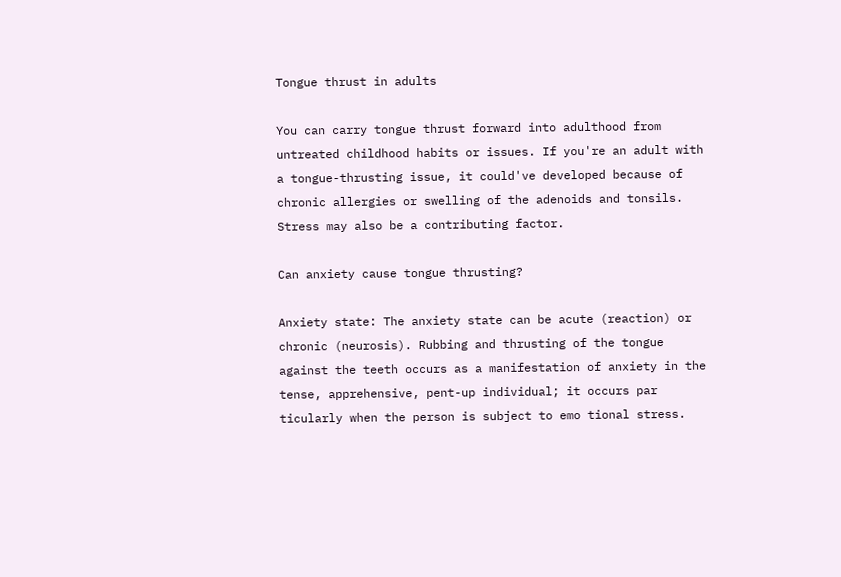Tongue thrust in adults

You can carry tongue thrust forward into adulthood from untreated childhood habits or issues. If you're an adult with a tongue-thrusting issue, it could've developed because of chronic allergies or swelling of the adenoids and tonsils. Stress may also be a contributing factor.

Can anxiety cause tongue thrusting?

Anxiety state: The anxiety state can be acute (reaction) or chronic (neurosis). Rubbing and thrusting of the tongue against the teeth occurs as a manifestation of anxiety in the tense, apprehensive, pent-up individual; it occurs par ticularly when the person is subject to emo tional stress.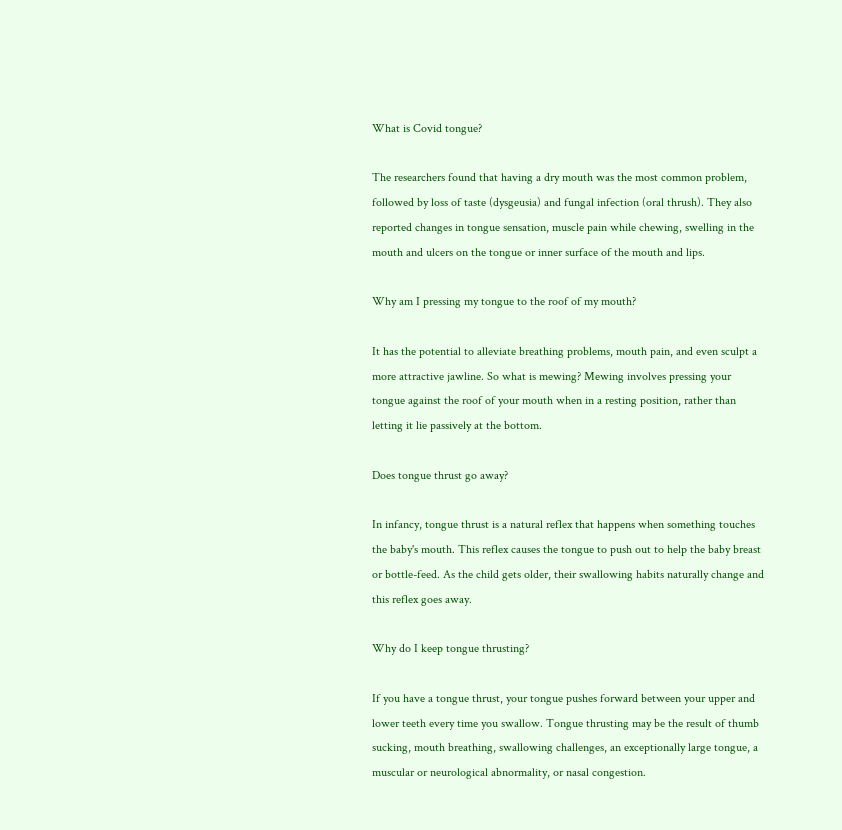What is Covid tongue?

The researchers found that having a dry mouth was the most common problem, followed by loss of taste (dysgeusia) and fungal infection (oral thrush). They also reported changes in tongue sensation, muscle pain while chewing, swelling in the mouth and ulcers on the tongue or inner surface of the mouth and lips.

Why am I pressing my tongue to the roof of my mouth?

It has the potential to alleviate breathing problems, mouth pain, and even sculpt a more attractive jawline. So what is mewing? Mewing involves pressing your tongue against the roof of your mouth when in a resting position, rather than letting it lie passively at the bottom.

Does tongue thrust go away?

In infancy, tongue thrust is a natural reflex that happens when something touches the baby's mouth. This reflex causes the tongue to push out to help the baby breast or bottle-feed. As the child gets older, their swallowing habits naturally change and this reflex goes away.

Why do I keep tongue thrusting?

If you have a tongue thrust, your tongue pushes forward between your upper and lower teeth every time you swallow. Tongue thrusting may be the result of thumb sucking, mouth breathing, swallowing challenges, an exceptionally large tongue, a muscular or neurological abnormality, or nasal congestion.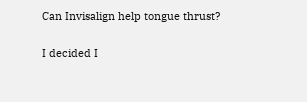Can Invisalign help tongue thrust?

I decided I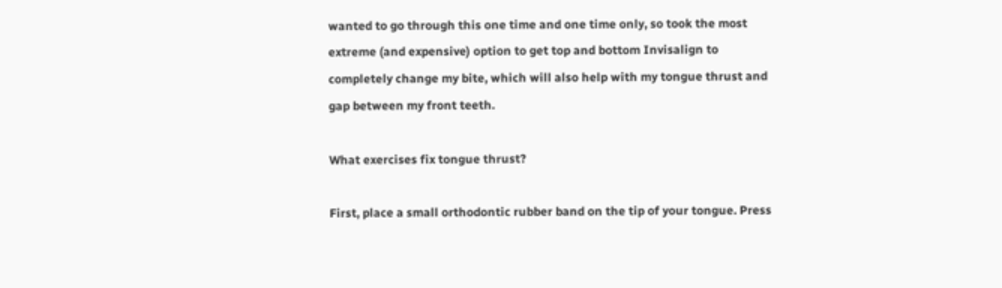wanted to go through this one time and one time only, so took the most extreme (and expensive) option to get top and bottom Invisalign to completely change my bite, which will also help with my tongue thrust and gap between my front teeth.

What exercises fix tongue thrust?

First, place a small orthodontic rubber band on the tip of your tongue. Press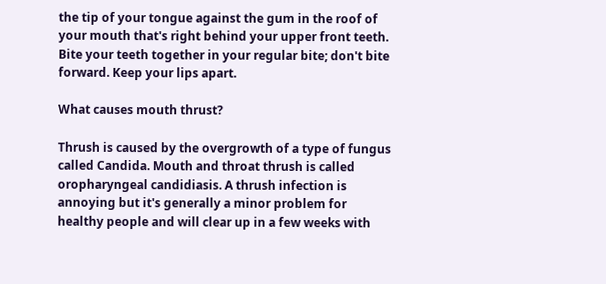the tip of your tongue against the gum in the roof of your mouth that's right behind your upper front teeth. Bite your teeth together in your regular bite; don't bite forward. Keep your lips apart.

What causes mouth thrust?

Thrush is caused by the overgrowth of a type of fungus called Candida. Mouth and throat thrush is called oropharyngeal candidiasis. A thrush infection is annoying but it's generally a minor problem for healthy people and will clear up in a few weeks with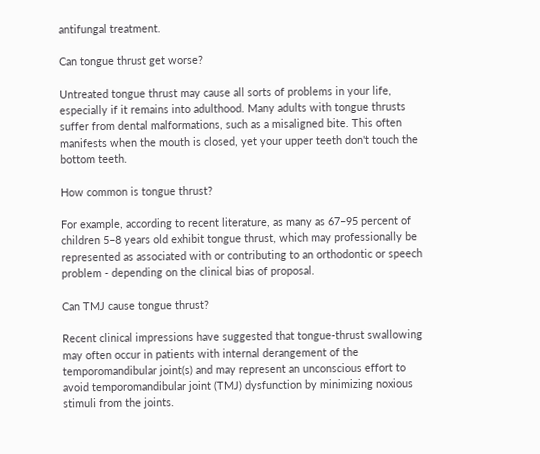antifungal treatment.

Can tongue thrust get worse?

Untreated tongue thrust may cause all sorts of problems in your life, especially if it remains into adulthood. Many adults with tongue thrusts suffer from dental malformations, such as a misaligned bite. This often manifests when the mouth is closed, yet your upper teeth don't touch the bottom teeth.

How common is tongue thrust?

For example, according to recent literature, as many as 67–95 percent of children 5–8 years old exhibit tongue thrust, which may professionally be represented as associated with or contributing to an orthodontic or speech problem - depending on the clinical bias of proposal.

Can TMJ cause tongue thrust?

Recent clinical impressions have suggested that tongue-thrust swallowing may often occur in patients with internal derangement of the temporomandibular joint(s) and may represent an unconscious effort to avoid temporomandibular joint (TMJ) dysfunction by minimizing noxious stimuli from the joints.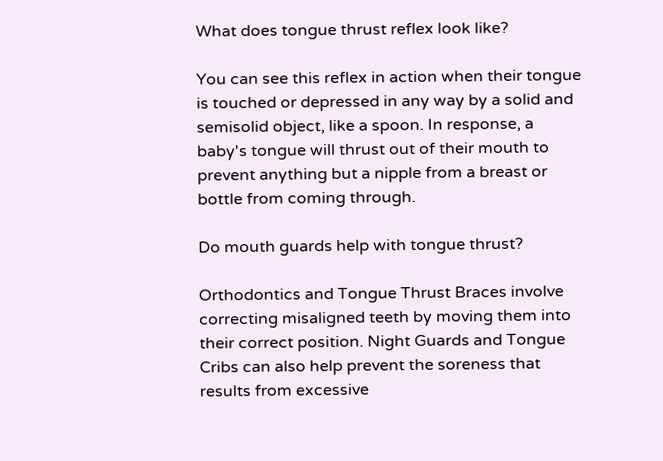What does tongue thrust reflex look like?

You can see this reflex in action when their tongue is touched or depressed in any way by a solid and semisolid object, like a spoon. In response, a baby's tongue will thrust out of their mouth to prevent anything but a nipple from a breast or bottle from coming through.

Do mouth guards help with tongue thrust?

Orthodontics and Tongue Thrust Braces involve correcting misaligned teeth by moving them into their correct position. Night Guards and Tongue Cribs can also help prevent the soreness that results from excessive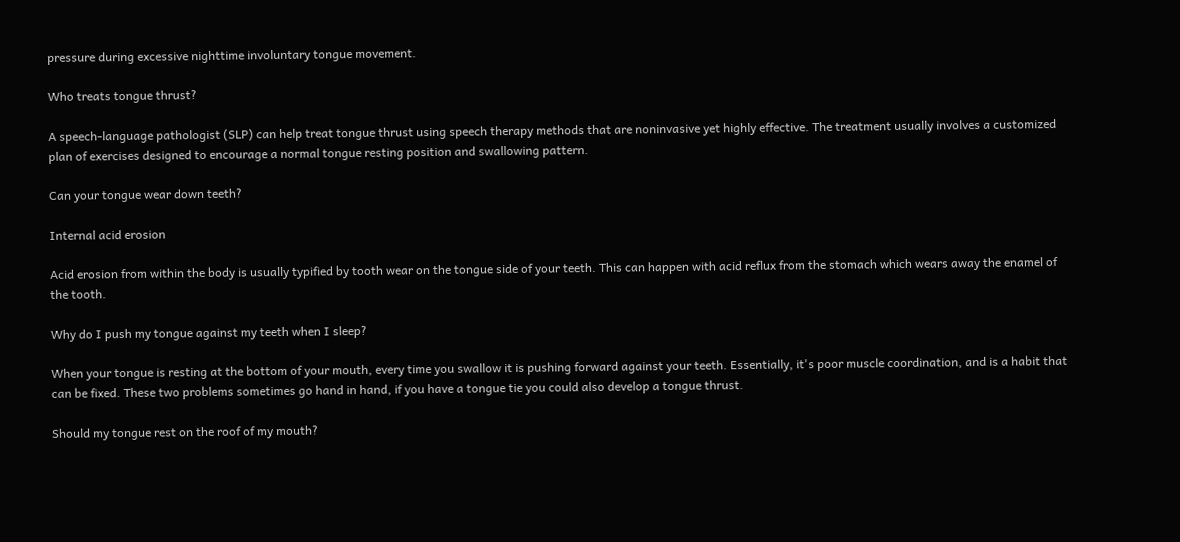pressure during excessive nighttime involuntary tongue movement.

Who treats tongue thrust?

A speech-language pathologist (SLP) can help treat tongue thrust using speech therapy methods that are noninvasive yet highly effective. The treatment usually involves a customized plan of exercises designed to encourage a normal tongue resting position and swallowing pattern.

Can your tongue wear down teeth?

Internal acid erosion

Acid erosion from within the body is usually typified by tooth wear on the tongue side of your teeth. This can happen with acid reflux from the stomach which wears away the enamel of the tooth.

Why do I push my tongue against my teeth when I sleep?

When your tongue is resting at the bottom of your mouth, every time you swallow it is pushing forward against your teeth. Essentially, it's poor muscle coordination, and is a habit that can be fixed. These two problems sometimes go hand in hand, if you have a tongue tie you could also develop a tongue thrust.

Should my tongue rest on the roof of my mouth?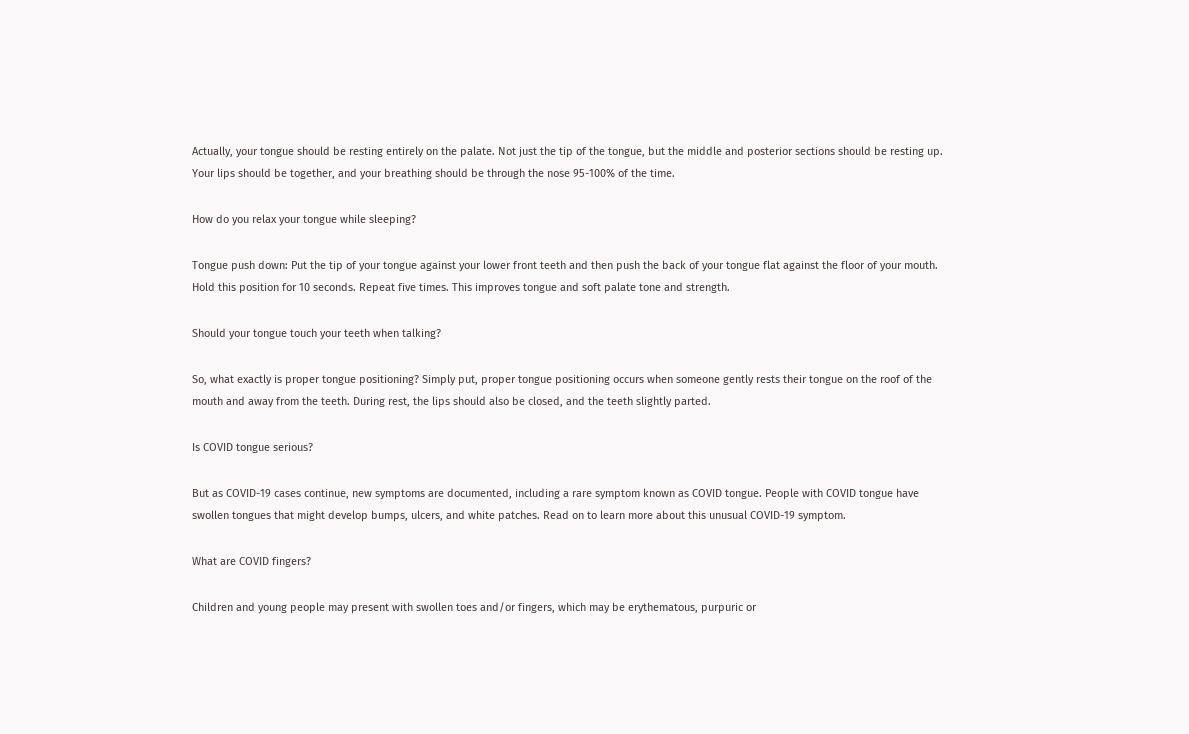Actually, your tongue should be resting entirely on the palate. Not just the tip of the tongue, but the middle and posterior sections should be resting up. Your lips should be together, and your breathing should be through the nose 95-100% of the time.

How do you relax your tongue while sleeping?

Tongue push down: Put the tip of your tongue against your lower front teeth and then push the back of your tongue flat against the floor of your mouth. Hold this position for 10 seconds. Repeat five times. This improves tongue and soft palate tone and strength.

Should your tongue touch your teeth when talking?

So, what exactly is proper tongue positioning? Simply put, proper tongue positioning occurs when someone gently rests their tongue on the roof of the mouth and away from the teeth. During rest, the lips should also be closed, and the teeth slightly parted.

Is COVID tongue serious?

But as COVID-19 cases continue, new symptoms are documented, including a rare symptom known as COVID tongue. People with COVID tongue have swollen tongues that might develop bumps, ulcers, and white patches. Read on to learn more about this unusual COVID-19 symptom.

What are COVID fingers?

Children and young people may present with swollen toes and/or fingers, which may be erythematous, purpuric or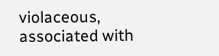violaceous, associated with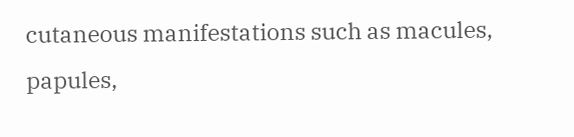cutaneous manifestations such as macules, papules,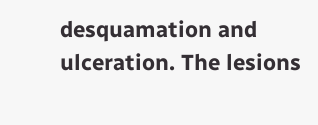desquamation and ulceration. The lesions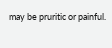may be pruritic or painful.